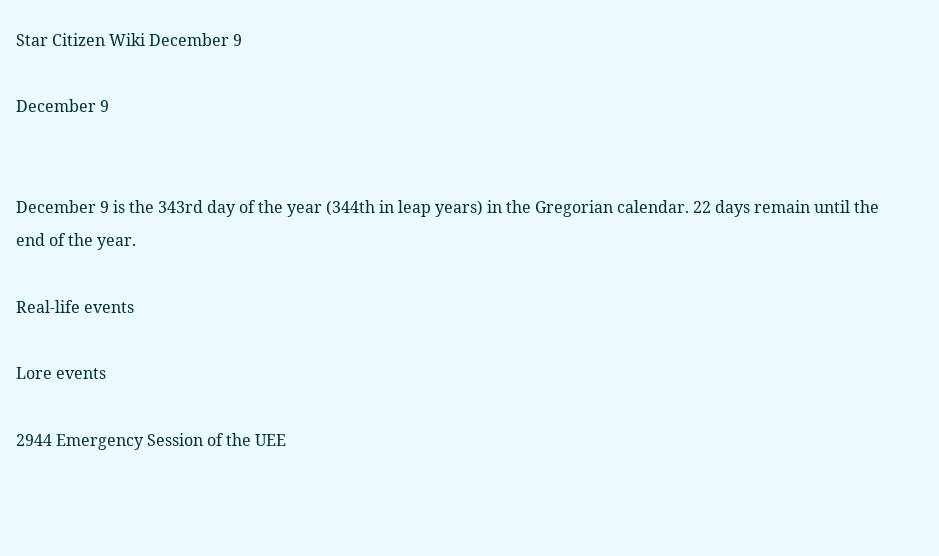Star Citizen Wiki December 9

December 9


December 9 is the 343rd day of the year (344th in leap years) in the Gregorian calendar. 22 days remain until the end of the year.

Real-life events

Lore events

2944 Emergency Session of the UEE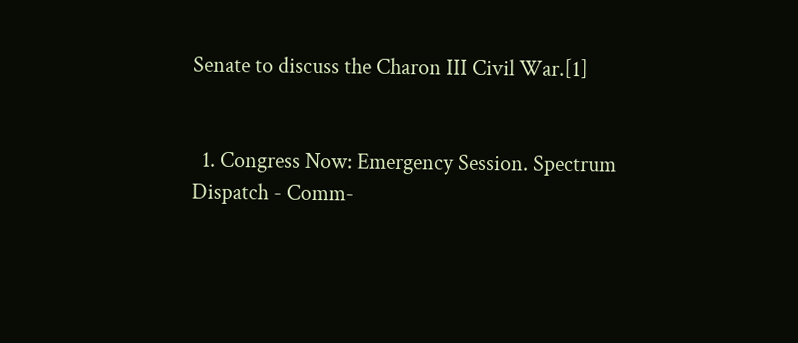Senate to discuss the Charon III Civil War.[1]


  1. Congress Now: Emergency Session. Spectrum Dispatch - Comm-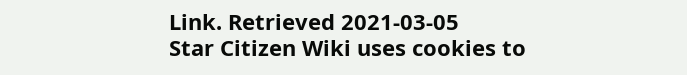Link. Retrieved 2021-03-05
Star Citizen Wiki uses cookies to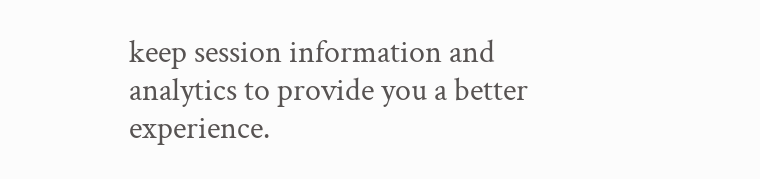keep session information and analytics to provide you a better experience.